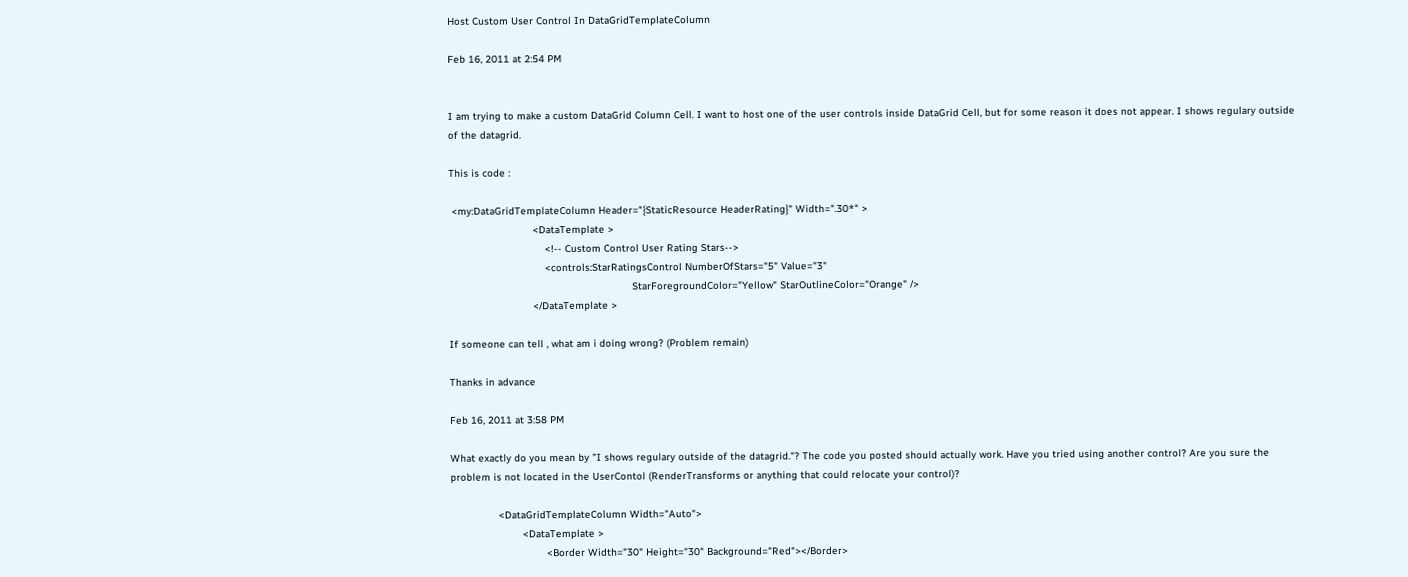Host Custom User Control In DataGridTemplateColumn

Feb 16, 2011 at 2:54 PM


I am trying to make a custom DataGrid Column Cell. I want to host one of the user controls inside DataGrid Cell, but for some reason it does not appear. I shows regulary outside of the datagrid.

This is code :

 <my:DataGridTemplateColumn Header="{StaticResource HeaderRating}" Width=".30*" >
                            <DataTemplate >
                                <!-- Custom Control User Rating Stars-->
                                <controls:StarRatingsControl NumberOfStars="5" Value="3"
                                                             StarForegroundColor="Yellow" StarOutlineColor="Orange" />
                            </DataTemplate >

If someone can tell , what am i doing wrong? (Problem remain)

Thanks in advance

Feb 16, 2011 at 3:58 PM

What exactly do you mean by "I shows regulary outside of the datagrid."? The code you posted should actually work. Have you tried using another control? Are you sure the problem is not located in the UserContol (RenderTransforms or anything that could relocate your control)?

                <DataGridTemplateColumn Width="Auto">
                        <DataTemplate >
                                <Border Width="30" Height="30" Background="Red"></Border>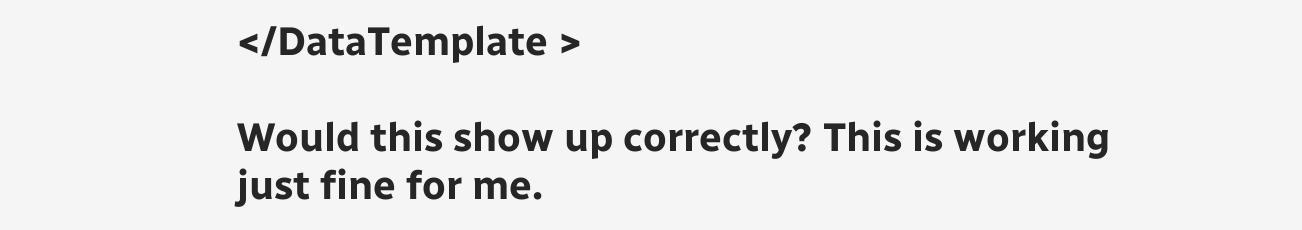</DataTemplate >

Would this show up correctly? This is working just fine for me.